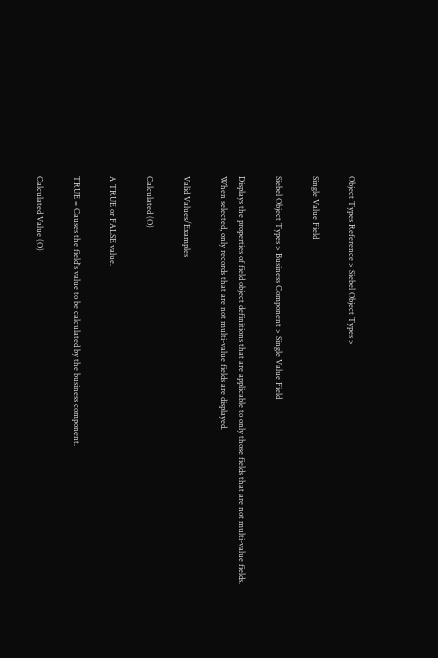Object Types Reference > Siebel Object Types >

Single Value Field

Siebel Object Types > Business Component > Single Value Field

Displays the properties of field object definitions that are applicable to only those fields that are not multi-value fields. When selected, only records that are not multi-value fields are displayed.

Valid Values/Examples

Calculated (O)

A TRUE or FALSE value.

TRUE = Causes the field's value to be calculated by the business component.

Calculated Value (O)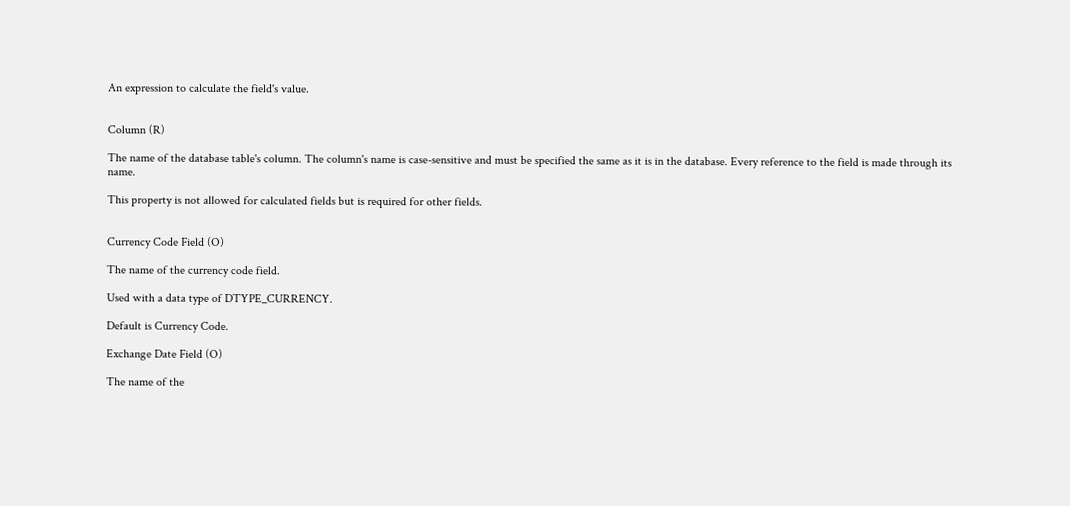An expression to calculate the field's value.


Column (R)

The name of the database table's column. The column's name is case-sensitive and must be specified the same as it is in the database. Every reference to the field is made through its name.

This property is not allowed for calculated fields but is required for other fields.


Currency Code Field (O)

The name of the currency code field.

Used with a data type of DTYPE_CURRENCY.

Default is Currency Code.

Exchange Date Field (O)

The name of the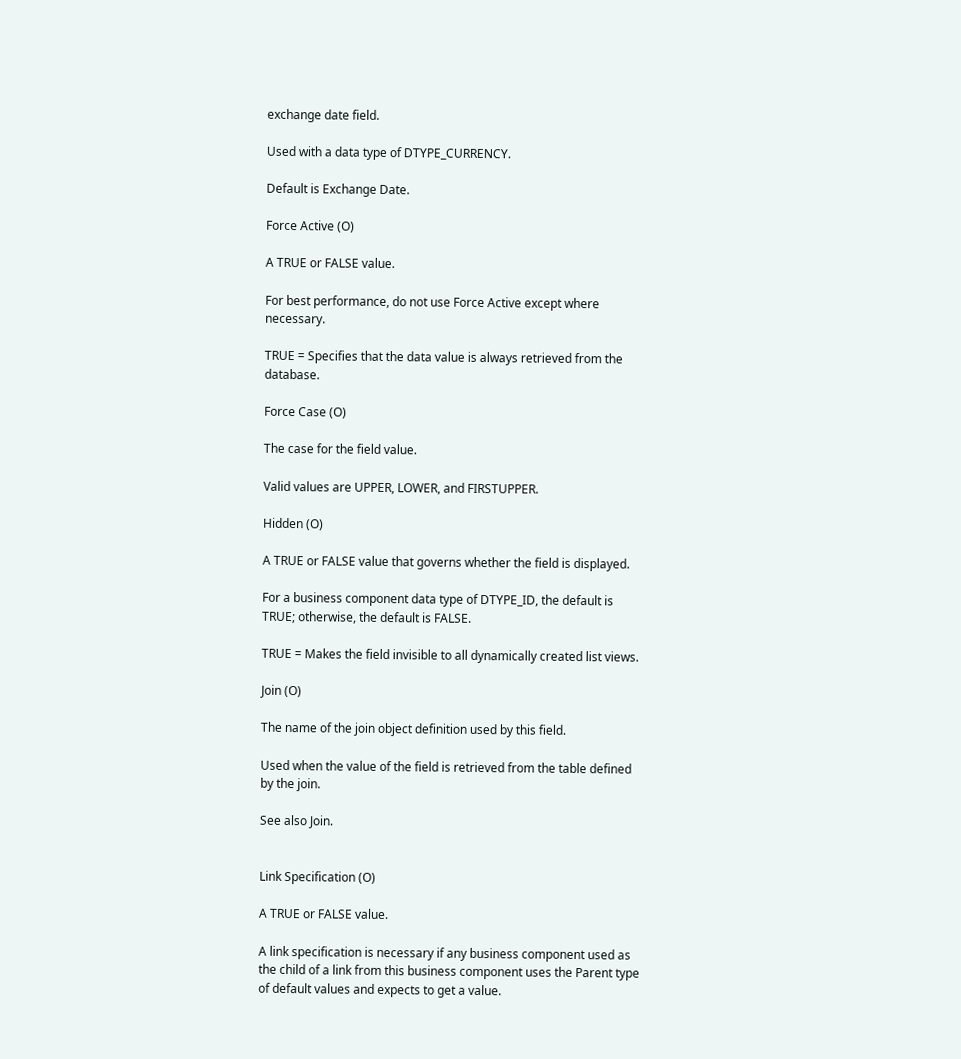exchange date field.

Used with a data type of DTYPE_CURRENCY.

Default is Exchange Date.

Force Active (O)

A TRUE or FALSE value.

For best performance, do not use Force Active except where necessary.

TRUE = Specifies that the data value is always retrieved from the database.

Force Case (O)

The case for the field value.

Valid values are UPPER, LOWER, and FIRSTUPPER.

Hidden (O)

A TRUE or FALSE value that governs whether the field is displayed.

For a business component data type of DTYPE_ID, the default is TRUE; otherwise, the default is FALSE.

TRUE = Makes the field invisible to all dynamically created list views.

Join (O)

The name of the join object definition used by this field.

Used when the value of the field is retrieved from the table defined by the join.

See also Join.


Link Specification (O)

A TRUE or FALSE value.

A link specification is necessary if any business component used as the child of a link from this business component uses the Parent type of default values and expects to get a value.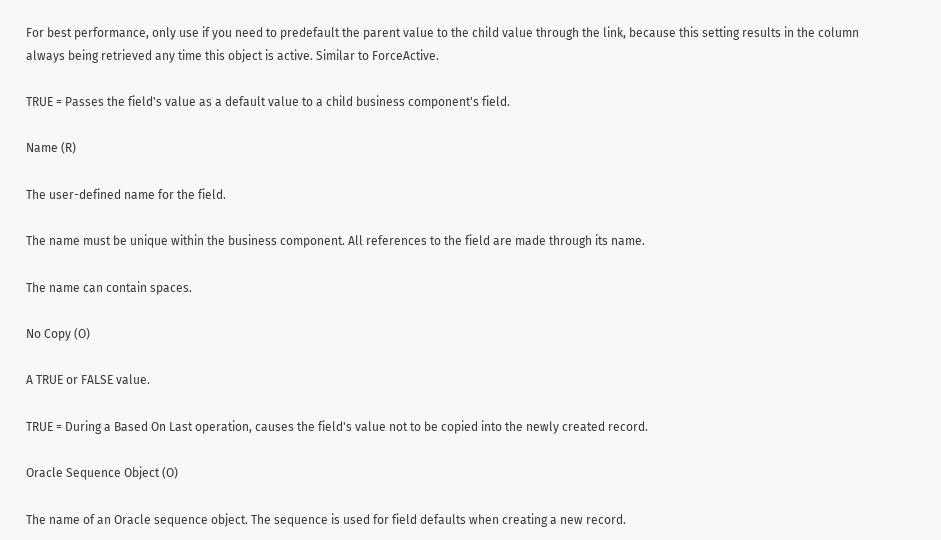For best performance, only use if you need to predefault the parent value to the child value through the link, because this setting results in the column always being retrieved any time this object is active. Similar to ForceActive.

TRUE = Passes the field's value as a default value to a child business component's field.

Name (R)

The user-defined name for the field.

The name must be unique within the business component. All references to the field are made through its name.

The name can contain spaces.

No Copy (O)

A TRUE or FALSE value.

TRUE = During a Based On Last operation, causes the field's value not to be copied into the newly created record.

Oracle Sequence Object (O)

The name of an Oracle sequence object. The sequence is used for field defaults when creating a new record.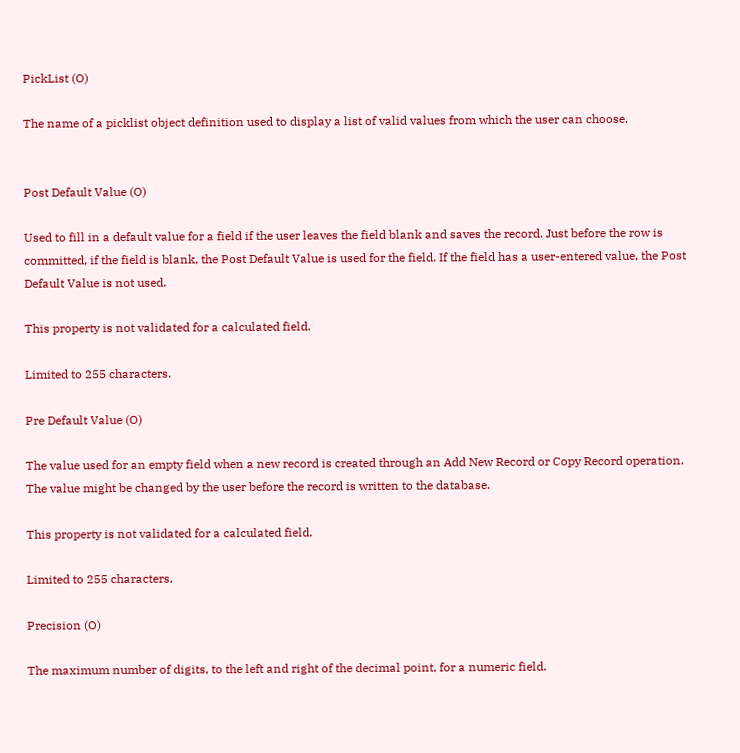PickList (O)

The name of a picklist object definition used to display a list of valid values from which the user can choose.


Post Default Value (O)

Used to fill in a default value for a field if the user leaves the field blank and saves the record. Just before the row is committed, if the field is blank, the Post Default Value is used for the field. If the field has a user-entered value, the Post Default Value is not used.

This property is not validated for a calculated field.

Limited to 255 characters.

Pre Default Value (O)

The value used for an empty field when a new record is created through an Add New Record or Copy Record operation. The value might be changed by the user before the record is written to the database.

This property is not validated for a calculated field.

Limited to 255 characters.

Precision (O)

The maximum number of digits, to the left and right of the decimal point, for a numeric field.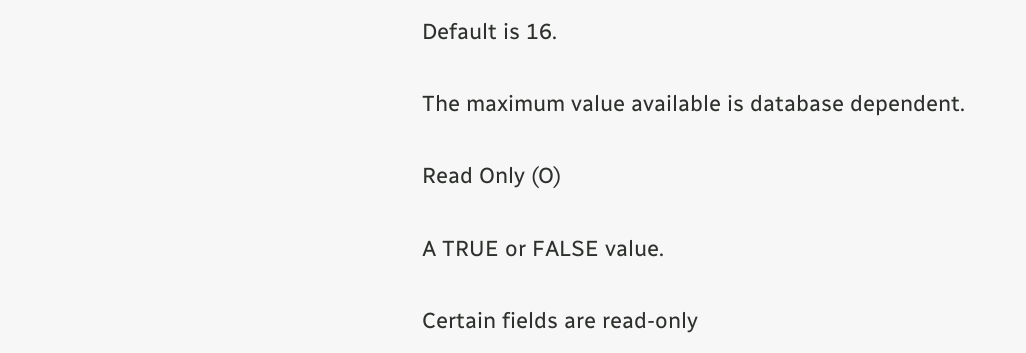Default is 16.

The maximum value available is database dependent.

Read Only (O)

A TRUE or FALSE value.

Certain fields are read-only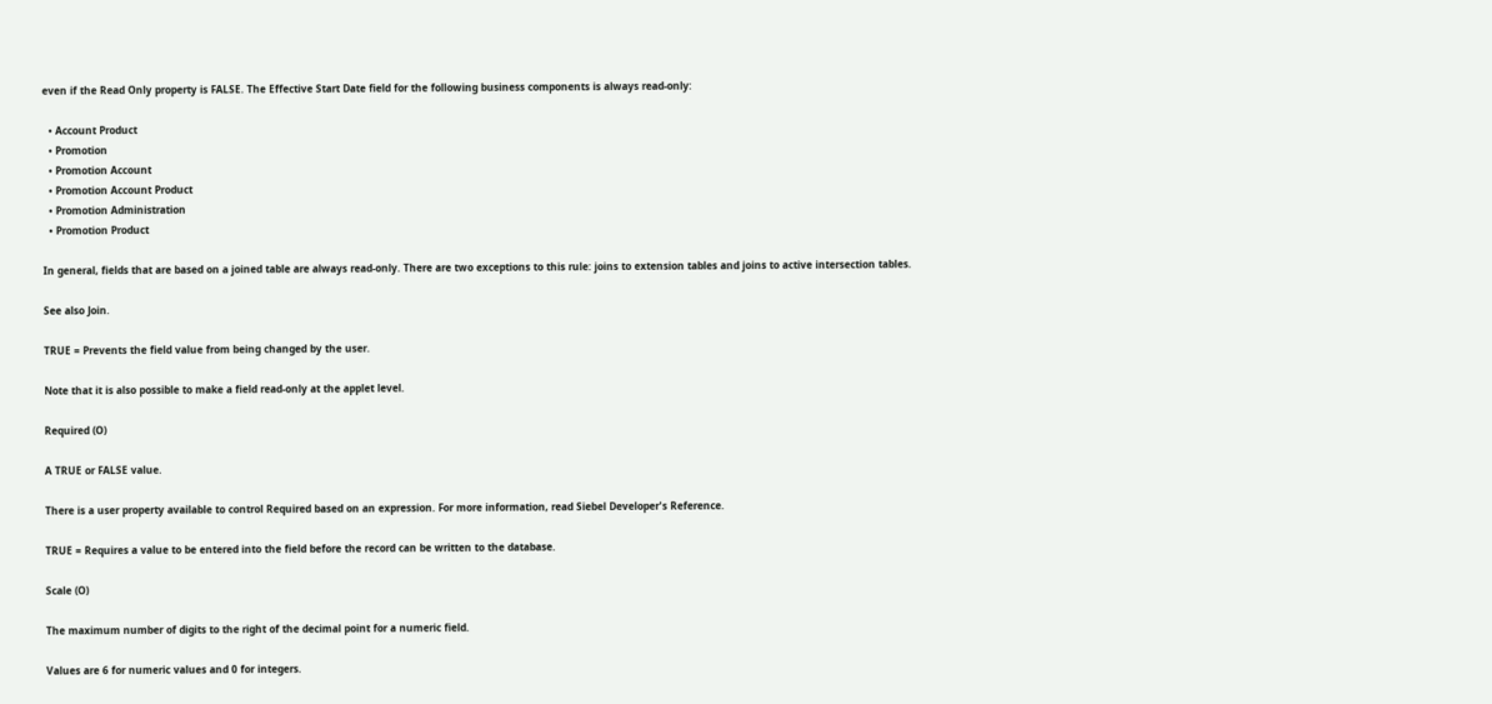even if the Read Only property is FALSE. The Effective Start Date field for the following business components is always read-only:

  • Account Product
  • Promotion
  • Promotion Account
  • Promotion Account Product
  • Promotion Administration
  • Promotion Product

In general, fields that are based on a joined table are always read-only. There are two exceptions to this rule: joins to extension tables and joins to active intersection tables.

See also Join.

TRUE = Prevents the field value from being changed by the user.

Note that it is also possible to make a field read-only at the applet level.

Required (O)

A TRUE or FALSE value.

There is a user property available to control Required based on an expression. For more information, read Siebel Developer's Reference.

TRUE = Requires a value to be entered into the field before the record can be written to the database.

Scale (O)

The maximum number of digits to the right of the decimal point for a numeric field.

Values are 6 for numeric values and 0 for integers.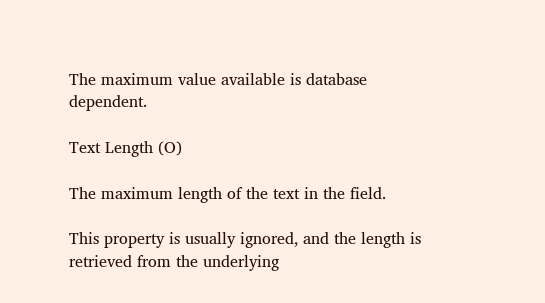The maximum value available is database dependent.

Text Length (O)

The maximum length of the text in the field.

This property is usually ignored, and the length is retrieved from the underlying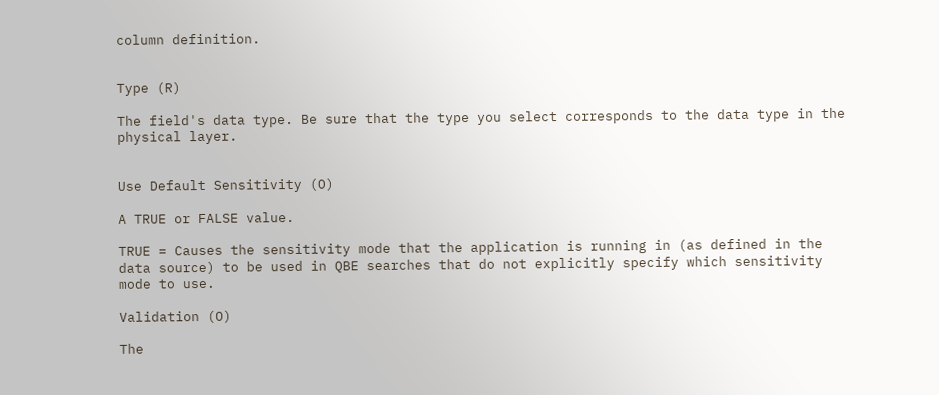column definition.


Type (R)

The field's data type. Be sure that the type you select corresponds to the data type in the physical layer.


Use Default Sensitivity (O)

A TRUE or FALSE value.

TRUE = Causes the sensitivity mode that the application is running in (as defined in the data source) to be used in QBE searches that do not explicitly specify which sensitivity mode to use.

Validation (O)

The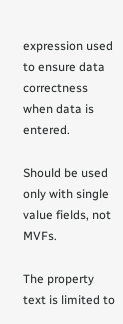expression used to ensure data correctness when data is entered.

Should be used only with single value fields, not MVFs.

The property text is limited to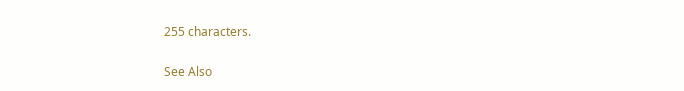255 characters.

See Also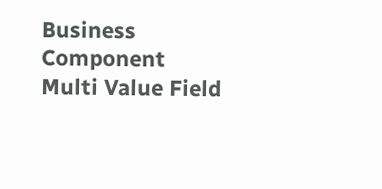Business Component
Multi Value Field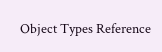Object Types Reference